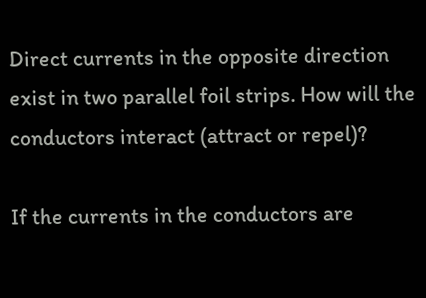Direct currents in the opposite direction exist in two parallel foil strips. How will the conductors interact (attract or repel)?

If the currents in the conductors are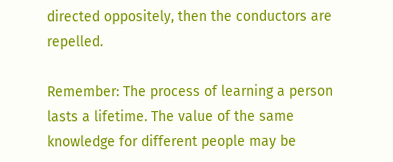directed oppositely, then the conductors are repelled.

Remember: The process of learning a person lasts a lifetime. The value of the same knowledge for different people may be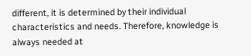different, it is determined by their individual characteristics and needs. Therefore, knowledge is always needed at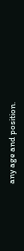any age and position.